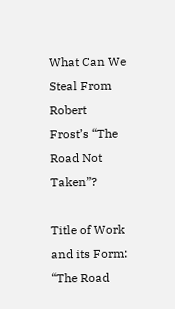What Can We Steal From Robert Frost’s “The Road Not Taken”?

Title of Work and its Form: “The Road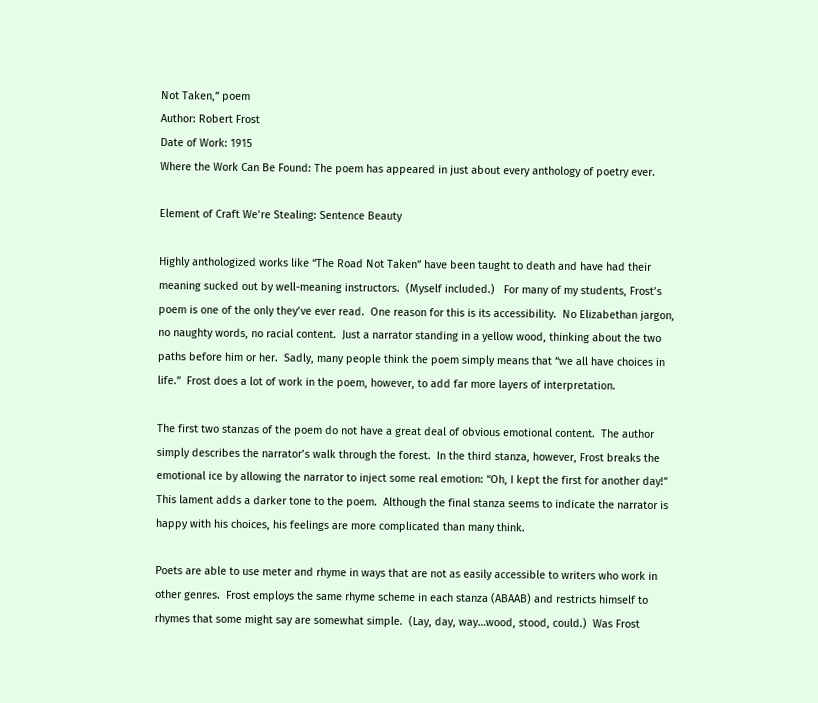Not Taken,” poem
Author: Robert Frost
Date of Work: 1915
Where the Work Can Be Found: The poem has appeared in just about every anthology of poetry ever.

Element of Craft We’re Stealing: Sentence Beauty

Highly anthologized works like “The Road Not Taken” have been taught to death and have had their meaning sucked out by well-meaning instructors.  (Myself included.)   For many of my students, Frost’s poem is one of the only they’ve ever read.  One reason for this is its accessibility.  No Elizabethan jargon, no naughty words, no racial content.  Just a narrator standing in a yellow wood, thinking about the two paths before him or her.  Sadly, many people think the poem simply means that “we all have choices in life.”  Frost does a lot of work in the poem, however, to add far more layers of interpretation.

The first two stanzas of the poem do not have a great deal of obvious emotional content.  The author simply describes the narrator’s walk through the forest.  In the third stanza, however, Frost breaks the emotional ice by allowing the narrator to inject some real emotion: “Oh, I kept the first for another day!”  This lament adds a darker tone to the poem.  Although the final stanza seems to indicate the narrator is happy with his choices, his feelings are more complicated than many think.

Poets are able to use meter and rhyme in ways that are not as easily accessible to writers who work in other genres.  Frost employs the same rhyme scheme in each stanza (ABAAB) and restricts himself to rhymes that some might say are somewhat simple.  (Lay, day, way…wood, stood, could.)  Was Frost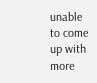unable to come up with more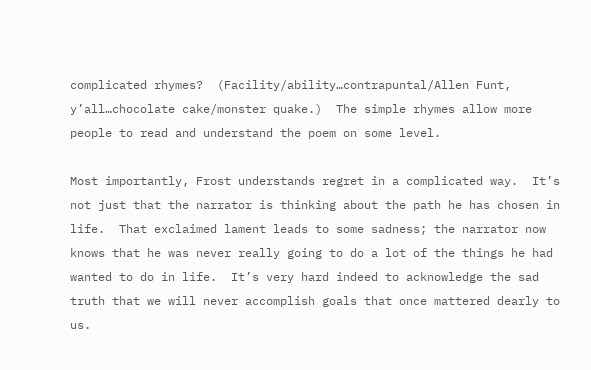complicated rhymes?  (Facility/ability…contrapuntal/Allen Funt, y’all…chocolate cake/monster quake.)  The simple rhymes allow more people to read and understand the poem on some level.

Most importantly, Frost understands regret in a complicated way.  It’s not just that the narrator is thinking about the path he has chosen in life.  That exclaimed lament leads to some sadness; the narrator now knows that he was never really going to do a lot of the things he had wanted to do in life.  It’s very hard indeed to acknowledge the sad truth that we will never accomplish goals that once mattered dearly to us.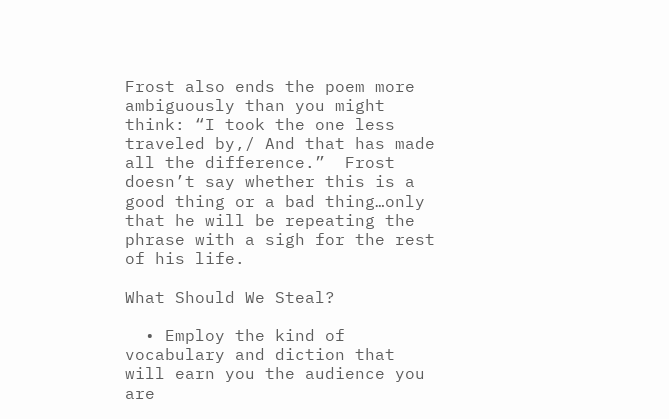Frost also ends the poem more ambiguously than you might think: “I took the one less traveled by,/ And that has made all the difference.”  Frost doesn’t say whether this is a good thing or a bad thing…only that he will be repeating the phrase with a sigh for the rest of his life.

What Should We Steal?

  • Employ the kind of vocabulary and diction that will earn you the audience you are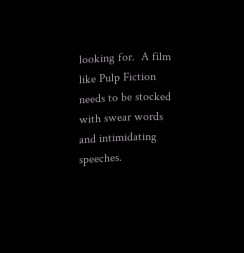looking for.  A film like Pulp Fiction needs to be stocked with swear words and intimidating speeches.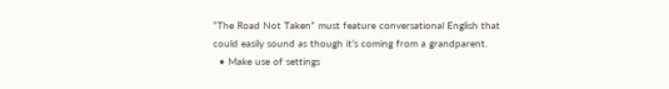“The Road Not Taken” must feature conversational English that could easily sound as though it’s coming from a grandparent.
  • Make use of settings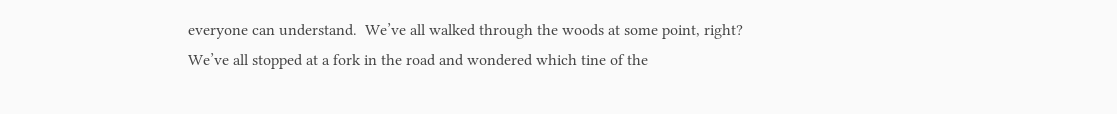everyone can understand.  We’ve all walked through the woods at some point, right?  We’ve all stopped at a fork in the road and wondered which tine of the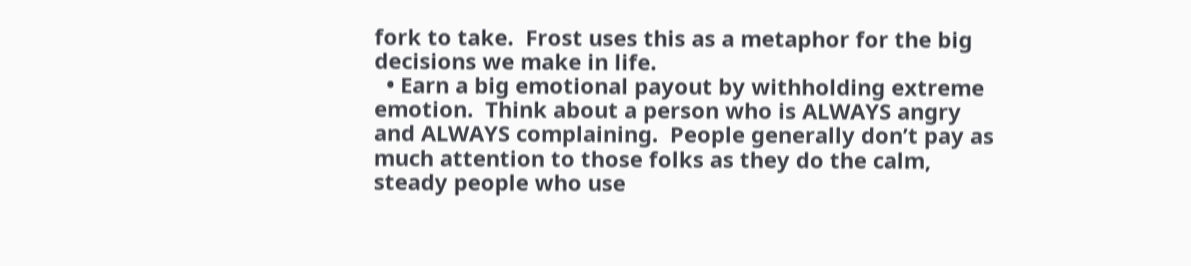fork to take.  Frost uses this as a metaphor for the big decisions we make in life.
  • Earn a big emotional payout by withholding extreme emotion.  Think about a person who is ALWAYS angry and ALWAYS complaining.  People generally don’t pay as much attention to those folks as they do the calm, steady people who use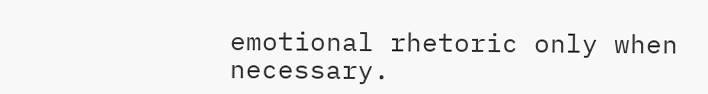emotional rhetoric only when necessary.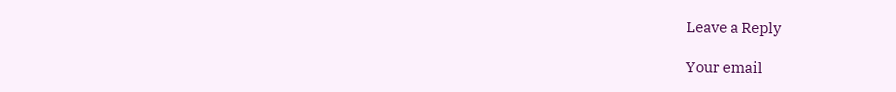Leave a Reply

Your email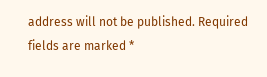address will not be published. Required fields are marked *